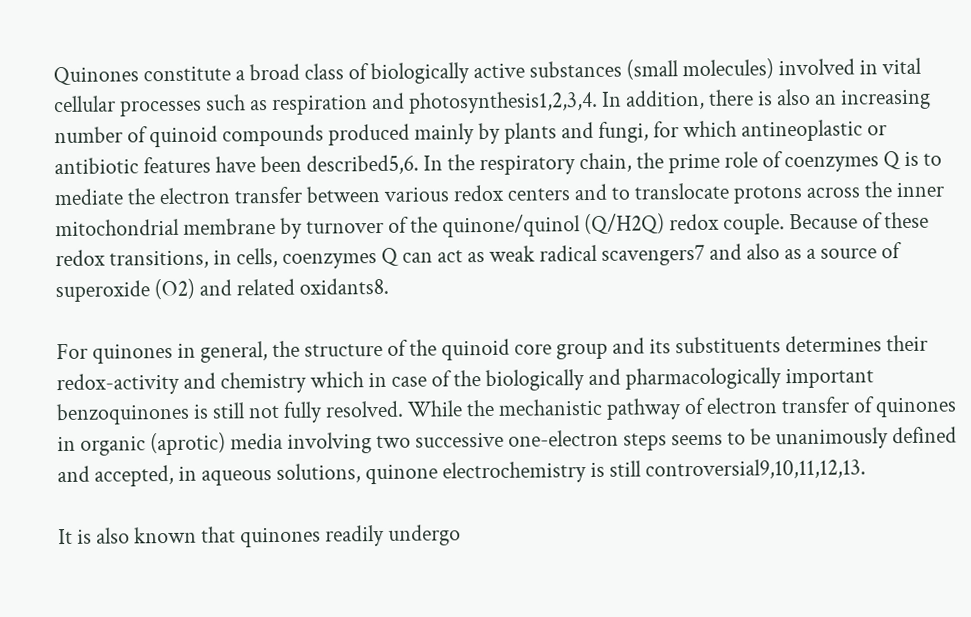Quinones constitute a broad class of biologically active substances (small molecules) involved in vital cellular processes such as respiration and photosynthesis1,2,3,4. In addition, there is also an increasing number of quinoid compounds produced mainly by plants and fungi, for which antineoplastic or antibiotic features have been described5,6. In the respiratory chain, the prime role of coenzymes Q is to mediate the electron transfer between various redox centers and to translocate protons across the inner mitochondrial membrane by turnover of the quinone/quinol (Q/H2Q) redox couple. Because of these redox transitions, in cells, coenzymes Q can act as weak radical scavengers7 and also as a source of superoxide (O2) and related oxidants8.

For quinones in general, the structure of the quinoid core group and its substituents determines their redox-activity and chemistry which in case of the biologically and pharmacologically important benzoquinones is still not fully resolved. While the mechanistic pathway of electron transfer of quinones in organic (aprotic) media involving two successive one-electron steps seems to be unanimously defined and accepted, in aqueous solutions, quinone electrochemistry is still controversial9,10,11,12,13.

It is also known that quinones readily undergo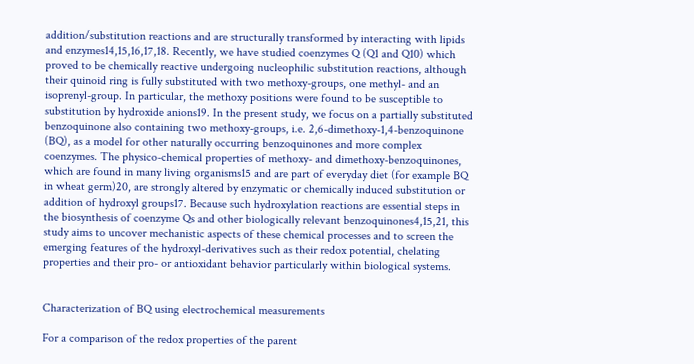addition/substitution reactions and are structurally transformed by interacting with lipids and enzymes14,15,16,17,18. Recently, we have studied coenzymes Q (Q1 and Q10) which proved to be chemically reactive undergoing nucleophilic substitution reactions, although their quinoid ring is fully substituted with two methoxy-groups, one methyl- and an isoprenyl-group. In particular, the methoxy positions were found to be susceptible to substitution by hydroxide anions19. In the present study, we focus on a partially substituted benzoquinone also containing two methoxy-groups, i.e. 2,6-dimethoxy-1,4-benzoquinone (BQ), as a model for other naturally occurring benzoquinones and more complex coenzymes. The physico-chemical properties of methoxy- and dimethoxy-benzoquinones, which are found in many living organisms15 and are part of everyday diet (for example BQ in wheat germ)20, are strongly altered by enzymatic or chemically induced substitution or addition of hydroxyl groups17. Because such hydroxylation reactions are essential steps in the biosynthesis of coenzyme Qs and other biologically relevant benzoquinones4,15,21, this study aims to uncover mechanistic aspects of these chemical processes and to screen the emerging features of the hydroxyl-derivatives such as their redox potential, chelating properties and their pro- or antioxidant behavior particularly within biological systems.


Characterization of BQ using electrochemical measurements

For a comparison of the redox properties of the parent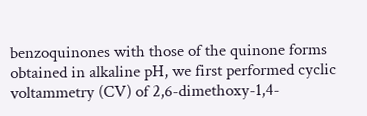benzoquinones with those of the quinone forms obtained in alkaline pH, we first performed cyclic voltammetry (CV) of 2,6-dimethoxy-1,4-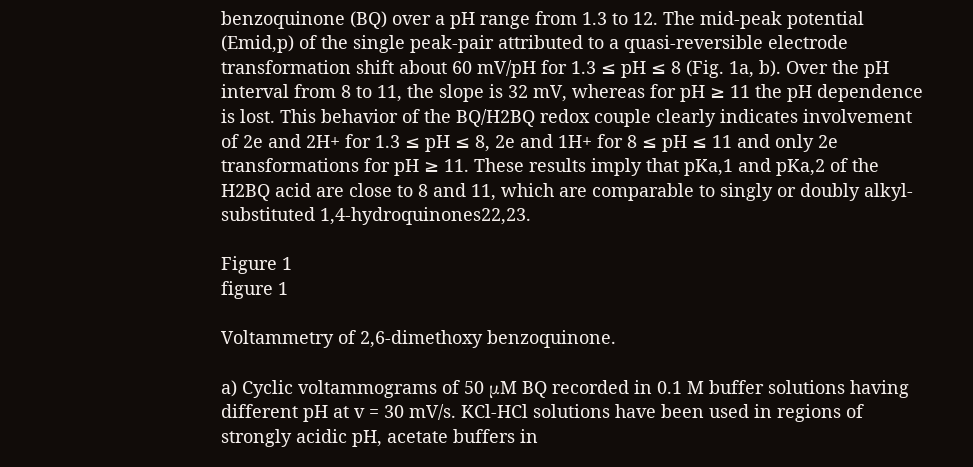benzoquinone (BQ) over a pH range from 1.3 to 12. The mid-peak potential (Emid,p) of the single peak-pair attributed to a quasi-reversible electrode transformation shift about 60 mV/pH for 1.3 ≤ pH ≤ 8 (Fig. 1a, b). Over the pH interval from 8 to 11, the slope is 32 mV, whereas for pH ≥ 11 the pH dependence is lost. This behavior of the BQ/H2BQ redox couple clearly indicates involvement of 2e and 2H+ for 1.3 ≤ pH ≤ 8, 2e and 1H+ for 8 ≤ pH ≤ 11 and only 2e transformations for pH ≥ 11. These results imply that pKa,1 and pKa,2 of the H2BQ acid are close to 8 and 11, which are comparable to singly or doubly alkyl-substituted 1,4-hydroquinones22,23.

Figure 1
figure 1

Voltammetry of 2,6-dimethoxy benzoquinone.

a) Cyclic voltammograms of 50 μM BQ recorded in 0.1 M buffer solutions having different pH at v = 30 mV/s. KCl-HCl solutions have been used in regions of strongly acidic pH, acetate buffers in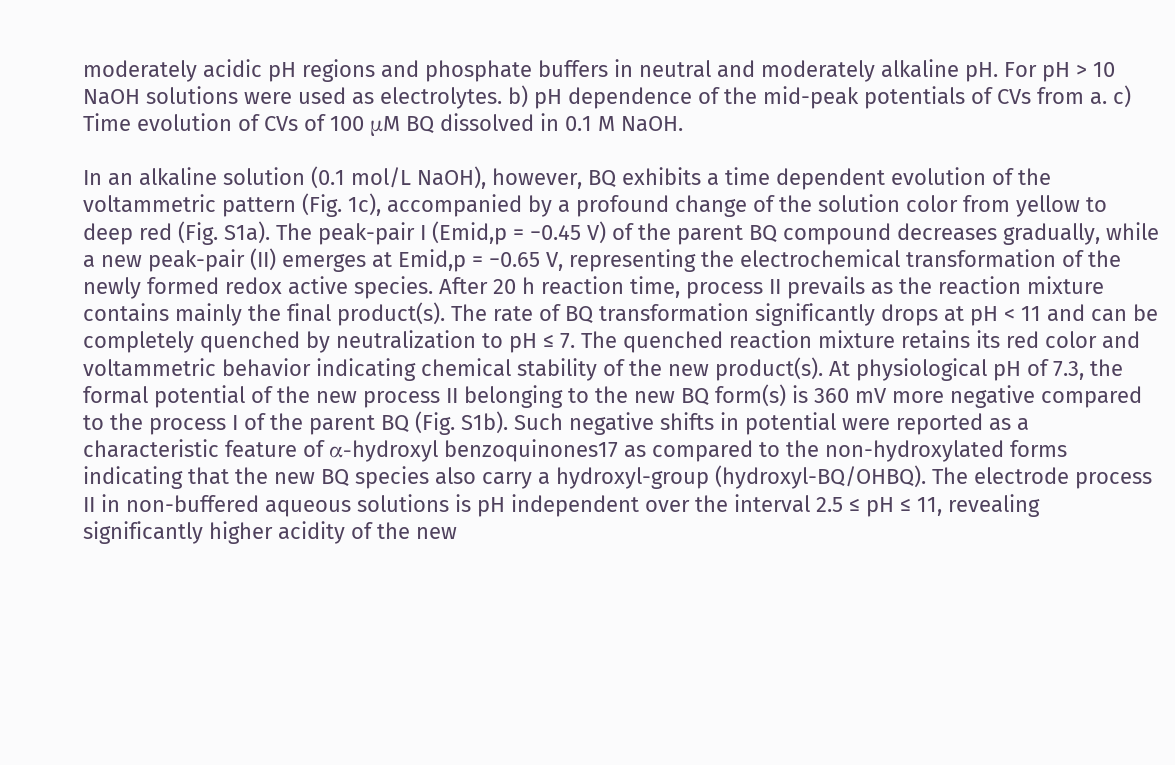moderately acidic pH regions and phosphate buffers in neutral and moderately alkaline pH. For pH > 10 NaOH solutions were used as electrolytes. b) pH dependence of the mid-peak potentials of CVs from a. c) Time evolution of CVs of 100 μM BQ dissolved in 0.1 M NaOH.

In an alkaline solution (0.1 mol/L NaOH), however, BQ exhibits a time dependent evolution of the voltammetric pattern (Fig. 1c), accompanied by a profound change of the solution color from yellow to deep red (Fig. S1a). The peak-pair I (Emid,p = −0.45 V) of the parent BQ compound decreases gradually, while a new peak-pair (II) emerges at Emid,p = −0.65 V, representing the electrochemical transformation of the newly formed redox active species. After 20 h reaction time, process II prevails as the reaction mixture contains mainly the final product(s). The rate of BQ transformation significantly drops at pH < 11 and can be completely quenched by neutralization to pH ≤ 7. The quenched reaction mixture retains its red color and voltammetric behavior indicating chemical stability of the new product(s). At physiological pH of 7.3, the formal potential of the new process II belonging to the new BQ form(s) is 360 mV more negative compared to the process I of the parent BQ (Fig. S1b). Such negative shifts in potential were reported as a characteristic feature of α-hydroxyl benzoquinones17 as compared to the non-hydroxylated forms indicating that the new BQ species also carry a hydroxyl-group (hydroxyl-BQ/OHBQ). The electrode process II in non-buffered aqueous solutions is pH independent over the interval 2.5 ≤ pH ≤ 11, revealing significantly higher acidity of the new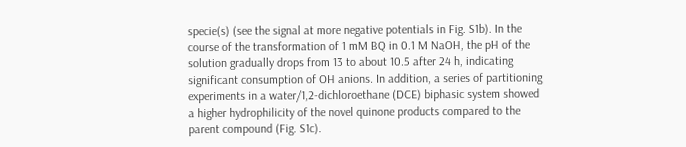specie(s) (see the signal at more negative potentials in Fig. S1b). In the course of the transformation of 1 mM BQ in 0.1 M NaOH, the pH of the solution gradually drops from 13 to about 10.5 after 24 h, indicating significant consumption of OH anions. In addition, a series of partitioning experiments in a water/1,2-dichloroethane (DCE) biphasic system showed a higher hydrophilicity of the novel quinone products compared to the parent compound (Fig. S1c).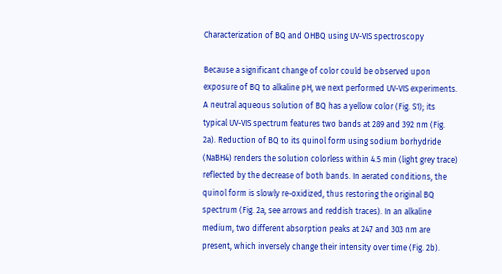Characterization of BQ and OHBQ using UV-VIS spectroscopy

Because a significant change of color could be observed upon exposure of BQ to alkaline pH, we next performed UV-VIS experiments. A neutral aqueous solution of BQ has a yellow color (Fig. S1); its typical UV-VIS spectrum features two bands at 289 and 392 nm (Fig. 2a). Reduction of BQ to its quinol form using sodium borhydride (NaBH4) renders the solution colorless within 4.5 min (light grey trace) reflected by the decrease of both bands. In aerated conditions, the quinol form is slowly re-oxidized, thus restoring the original BQ spectrum (Fig. 2a, see arrows and reddish traces). In an alkaline medium, two different absorption peaks at 247 and 303 nm are present, which inversely change their intensity over time (Fig. 2b).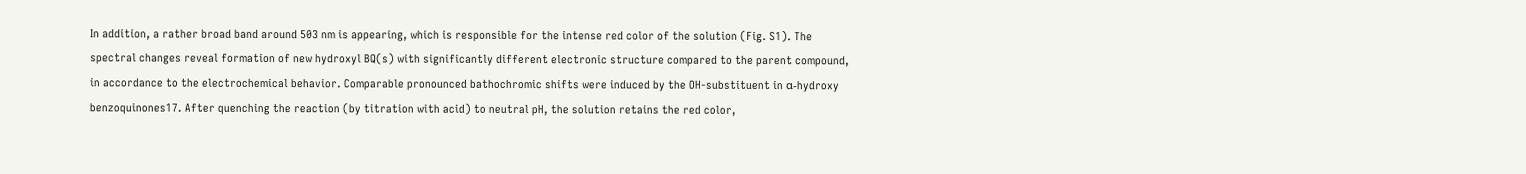In addition, a rather broad band around 503 nm is appearing, which is responsible for the intense red color of the solution (Fig. S1). The spectral changes reveal formation of new hydroxyl BQ(s) with significantly different electronic structure compared to the parent compound, in accordance to the electrochemical behavior. Comparable pronounced bathochromic shifts were induced by the OH-substituent in α-hydroxy benzoquinones17. After quenching the reaction (by titration with acid) to neutral pH, the solution retains the red color,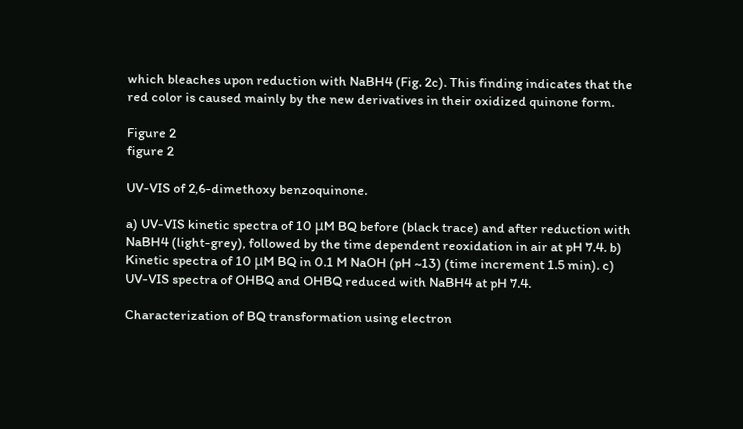which bleaches upon reduction with NaBH4 (Fig. 2c). This finding indicates that the red color is caused mainly by the new derivatives in their oxidized quinone form.

Figure 2
figure 2

UV-VIS of 2,6-dimethoxy benzoquinone.

a) UV-VIS kinetic spectra of 10 μM BQ before (black trace) and after reduction with NaBH4 (light-grey), followed by the time dependent reoxidation in air at pH 7.4. b) Kinetic spectra of 10 μM BQ in 0.1 M NaOH (pH ~13) (time increment 1.5 min). c) UV-VIS spectra of OHBQ and OHBQ reduced with NaBH4 at pH 7.4.

Characterization of BQ transformation using electron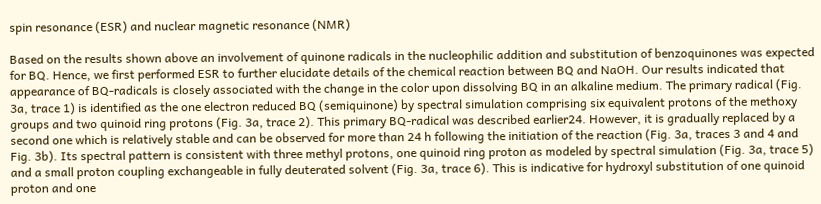spin resonance (ESR) and nuclear magnetic resonance (NMR)

Based on the results shown above an involvement of quinone radicals in the nucleophilic addition and substitution of benzoquinones was expected for BQ. Hence, we first performed ESR to further elucidate details of the chemical reaction between BQ and NaOH. Our results indicated that appearance of BQ-radicals is closely associated with the change in the color upon dissolving BQ in an alkaline medium. The primary radical (Fig. 3a, trace 1) is identified as the one electron reduced BQ (semiquinone) by spectral simulation comprising six equivalent protons of the methoxy groups and two quinoid ring protons (Fig. 3a, trace 2). This primary BQ-radical was described earlier24. However, it is gradually replaced by a second one which is relatively stable and can be observed for more than 24 h following the initiation of the reaction (Fig. 3a, traces 3 and 4 and Fig. 3b). Its spectral pattern is consistent with three methyl protons, one quinoid ring proton as modeled by spectral simulation (Fig. 3a, trace 5) and a small proton coupling exchangeable in fully deuterated solvent (Fig. 3a, trace 6). This is indicative for hydroxyl substitution of one quinoid proton and one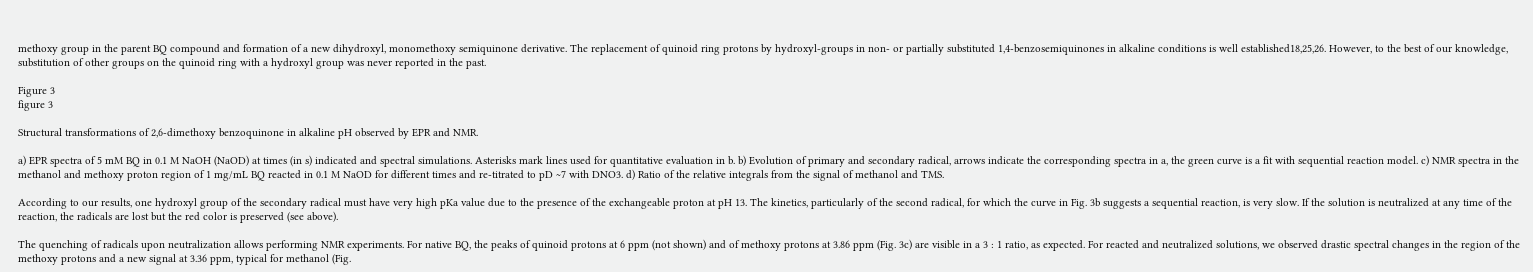methoxy group in the parent BQ compound and formation of a new dihydroxyl, monomethoxy semiquinone derivative. The replacement of quinoid ring protons by hydroxyl-groups in non- or partially substituted 1,4-benzosemiquinones in alkaline conditions is well established18,25,26. However, to the best of our knowledge, substitution of other groups on the quinoid ring with a hydroxyl group was never reported in the past.

Figure 3
figure 3

Structural transformations of 2,6-dimethoxy benzoquinone in alkaline pH observed by EPR and NMR.

a) EPR spectra of 5 mM BQ in 0.1 M NaOH (NaOD) at times (in s) indicated and spectral simulations. Asterisks mark lines used for quantitative evaluation in b. b) Evolution of primary and secondary radical, arrows indicate the corresponding spectra in a, the green curve is a fit with sequential reaction model. c) NMR spectra in the methanol and methoxy proton region of 1 mg/mL BQ reacted in 0.1 M NaOD for different times and re-titrated to pD ~7 with DNO3. d) Ratio of the relative integrals from the signal of methanol and TMS.

According to our results, one hydroxyl group of the secondary radical must have very high pKa value due to the presence of the exchangeable proton at pH 13. The kinetics, particularly of the second radical, for which the curve in Fig. 3b suggests a sequential reaction, is very slow. If the solution is neutralized at any time of the reaction, the radicals are lost but the red color is preserved (see above).

The quenching of radicals upon neutralization allows performing NMR experiments. For native BQ, the peaks of quinoid protons at 6 ppm (not shown) and of methoxy protons at 3.86 ppm (Fig. 3c) are visible in a 3 : 1 ratio, as expected. For reacted and neutralized solutions, we observed drastic spectral changes in the region of the methoxy protons and a new signal at 3.36 ppm, typical for methanol (Fig.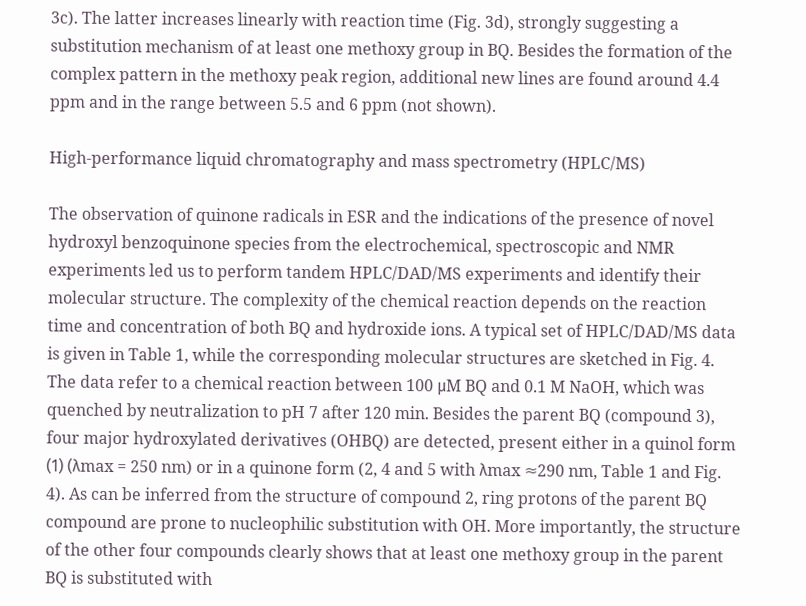3c). The latter increases linearly with reaction time (Fig. 3d), strongly suggesting a substitution mechanism of at least one methoxy group in BQ. Besides the formation of the complex pattern in the methoxy peak region, additional new lines are found around 4.4 ppm and in the range between 5.5 and 6 ppm (not shown).

High-performance liquid chromatography and mass spectrometry (HPLC/MS)

The observation of quinone radicals in ESR and the indications of the presence of novel hydroxyl benzoquinone species from the electrochemical, spectroscopic and NMR experiments led us to perform tandem HPLC/DAD/MS experiments and identify their molecular structure. The complexity of the chemical reaction depends on the reaction time and concentration of both BQ and hydroxide ions. A typical set of HPLC/DAD/MS data is given in Table 1, while the corresponding molecular structures are sketched in Fig. 4. The data refer to a chemical reaction between 100 μM BQ and 0.1 M NaOH, which was quenched by neutralization to pH 7 after 120 min. Besides the parent BQ (compound 3), four major hydroxylated derivatives (OHBQ) are detected, present either in a quinol form (1) (λmax = 250 nm) or in a quinone form (2, 4 and 5 with λmax ≈290 nm, Table 1 and Fig. 4). As can be inferred from the structure of compound 2, ring protons of the parent BQ compound are prone to nucleophilic substitution with OH. More importantly, the structure of the other four compounds clearly shows that at least one methoxy group in the parent BQ is substituted with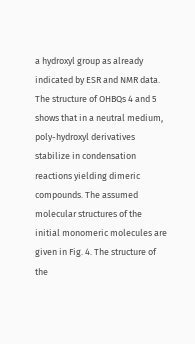a hydroxyl group as already indicated by ESR and NMR data. The structure of OHBQs 4 and 5 shows that in a neutral medium, poly-hydroxyl derivatives stabilize in condensation reactions yielding dimeric compounds. The assumed molecular structures of the initial monomeric molecules are given in Fig. 4. The structure of the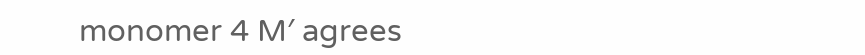monomer 4 M′ agrees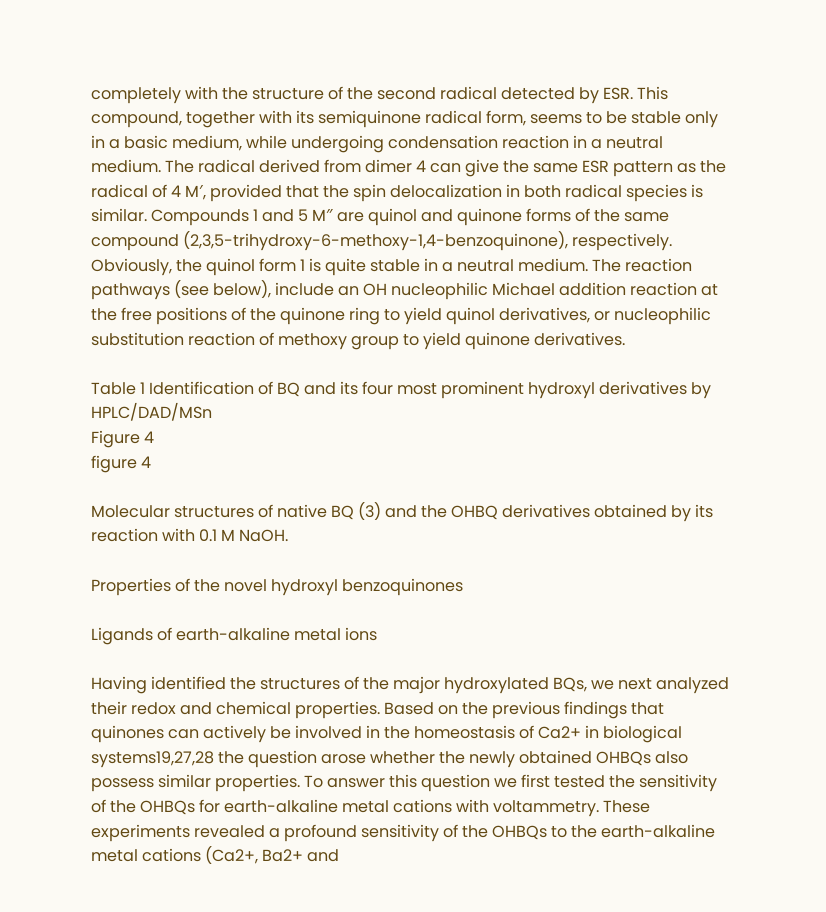completely with the structure of the second radical detected by ESR. This compound, together with its semiquinone radical form, seems to be stable only in a basic medium, while undergoing condensation reaction in a neutral medium. The radical derived from dimer 4 can give the same ESR pattern as the radical of 4 M′, provided that the spin delocalization in both radical species is similar. Compounds 1 and 5 M″ are quinol and quinone forms of the same compound (2,3,5-trihydroxy-6-methoxy-1,4-benzoquinone), respectively. Obviously, the quinol form 1 is quite stable in a neutral medium. The reaction pathways (see below), include an OH nucleophilic Michael addition reaction at the free positions of the quinone ring to yield quinol derivatives, or nucleophilic substitution reaction of methoxy group to yield quinone derivatives.

Table 1 Identification of BQ and its four most prominent hydroxyl derivatives by HPLC/DAD/MSn
Figure 4
figure 4

Molecular structures of native BQ (3) and the OHBQ derivatives obtained by its reaction with 0.1 M NaOH.

Properties of the novel hydroxyl benzoquinones

Ligands of earth-alkaline metal ions

Having identified the structures of the major hydroxylated BQs, we next analyzed their redox and chemical properties. Based on the previous findings that quinones can actively be involved in the homeostasis of Ca2+ in biological systems19,27,28 the question arose whether the newly obtained OHBQs also possess similar properties. To answer this question we first tested the sensitivity of the OHBQs for earth-alkaline metal cations with voltammetry. These experiments revealed a profound sensitivity of the OHBQs to the earth-alkaline metal cations (Ca2+, Ba2+ and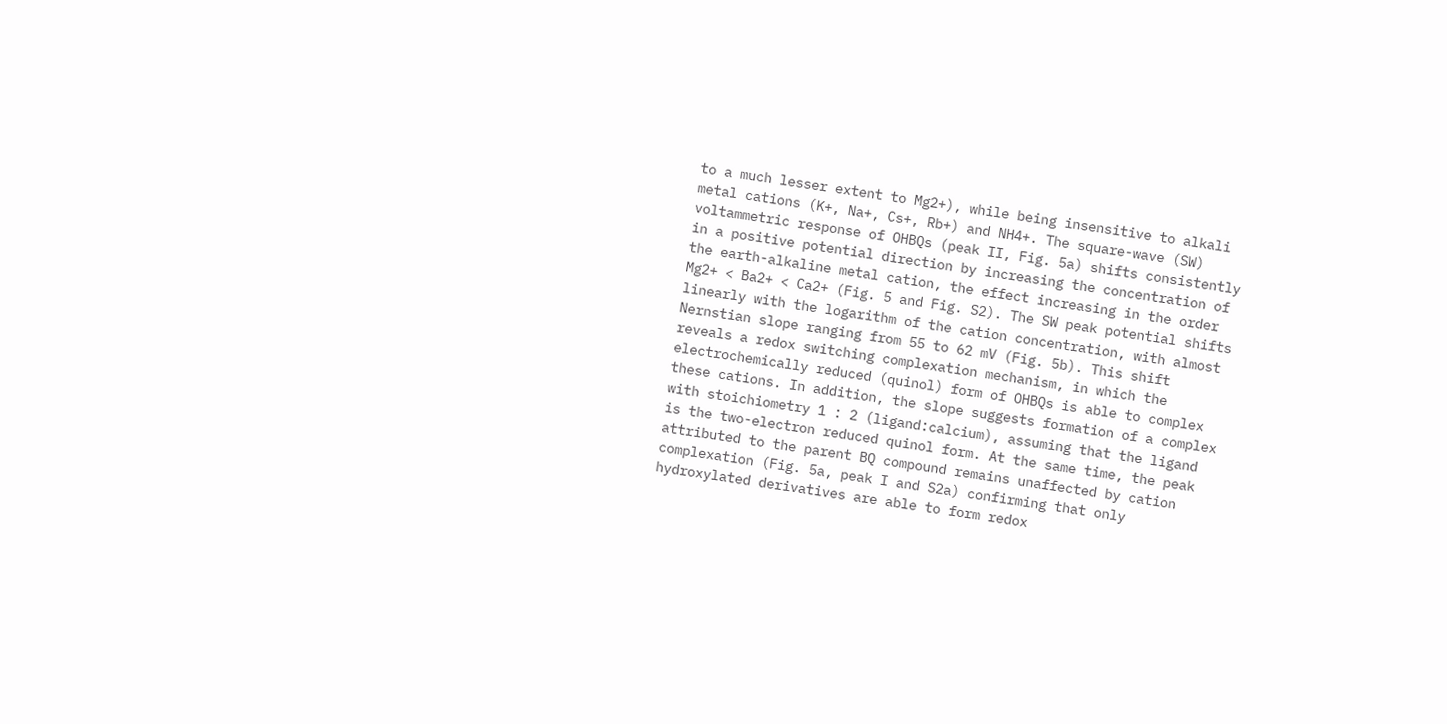to a much lesser extent to Mg2+), while being insensitive to alkali metal cations (K+, Na+, Cs+, Rb+) and NH4+. The square-wave (SW) voltammetric response of OHBQs (peak II, Fig. 5a) shifts consistently in a positive potential direction by increasing the concentration of the earth-alkaline metal cation, the effect increasing in the order Mg2+ < Ba2+ < Ca2+ (Fig. 5 and Fig. S2). The SW peak potential shifts linearly with the logarithm of the cation concentration, with almost Nernstian slope ranging from 55 to 62 mV (Fig. 5b). This shift reveals a redox switching complexation mechanism, in which the electrochemically reduced (quinol) form of OHBQs is able to complex these cations. In addition, the slope suggests formation of a complex with stoichiometry 1 : 2 (ligand:calcium), assuming that the ligand is the two-electron reduced quinol form. At the same time, the peak attributed to the parent BQ compound remains unaffected by cation complexation (Fig. 5a, peak I and S2a) confirming that only hydroxylated derivatives are able to form redox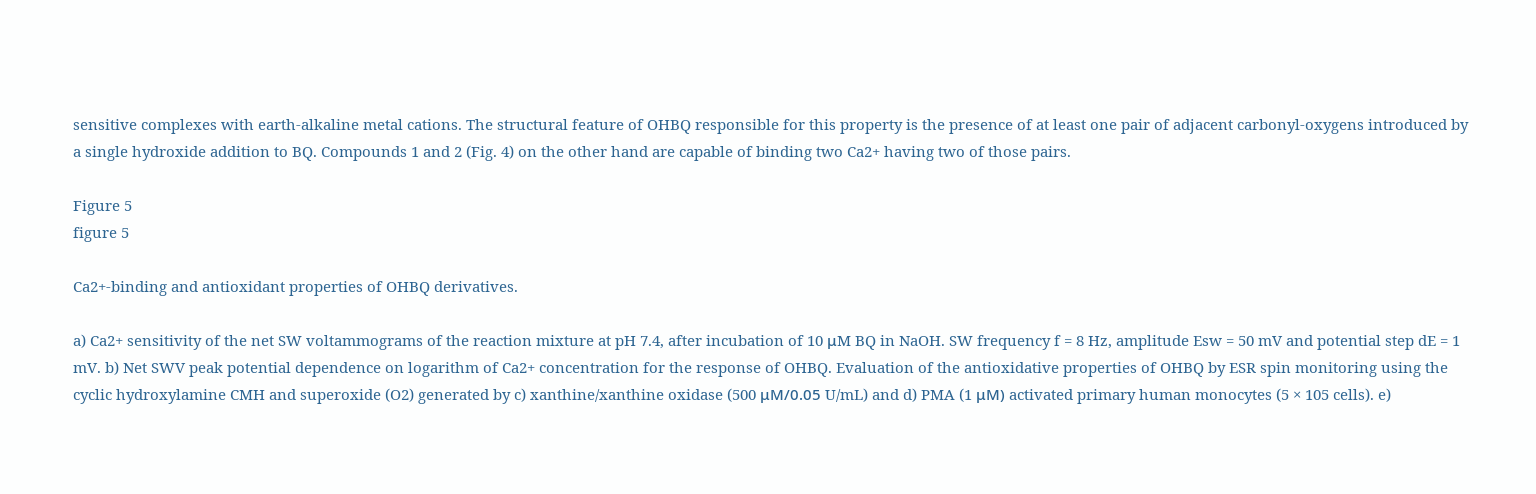sensitive complexes with earth-alkaline metal cations. The structural feature of OHBQ responsible for this property is the presence of at least one pair of adjacent carbonyl-oxygens introduced by a single hydroxide addition to BQ. Compounds 1 and 2 (Fig. 4) on the other hand are capable of binding two Ca2+ having two of those pairs.

Figure 5
figure 5

Ca2+-binding and antioxidant properties of OHBQ derivatives.

a) Ca2+ sensitivity of the net SW voltammograms of the reaction mixture at pH 7.4, after incubation of 10 μM BQ in NaOH. SW frequency f = 8 Hz, amplitude Esw = 50 mV and potential step dE = 1 mV. b) Net SWV peak potential dependence on logarithm of Ca2+ concentration for the response of OHBQ. Evaluation of the antioxidative properties of OHBQ by ESR spin monitoring using the cyclic hydroxylamine CMH and superoxide (O2) generated by c) xanthine/xanthine oxidase (500 μM/0.05 U/mL) and d) PMA (1 μM) activated primary human monocytes (5 × 105 cells). e)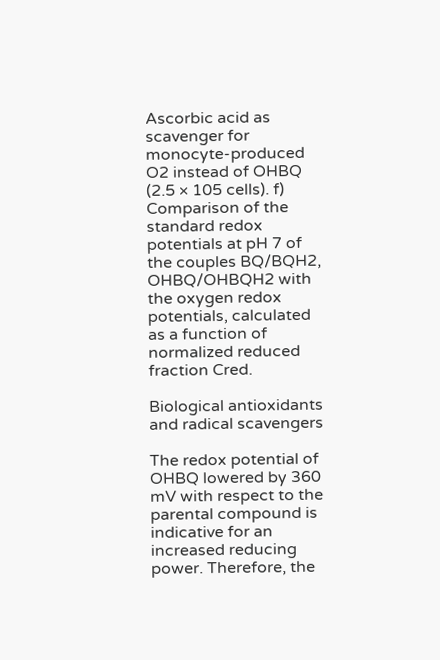Ascorbic acid as scavenger for monocyte-produced O2 instead of OHBQ (2.5 × 105 cells). f) Comparison of the standard redox potentials at pH 7 of the couples BQ/BQH2, OHBQ/OHBQH2 with the oxygen redox potentials, calculated as a function of normalized reduced fraction Cred.

Biological antioxidants and radical scavengers

The redox potential of OHBQ lowered by 360 mV with respect to the parental compound is indicative for an increased reducing power. Therefore, the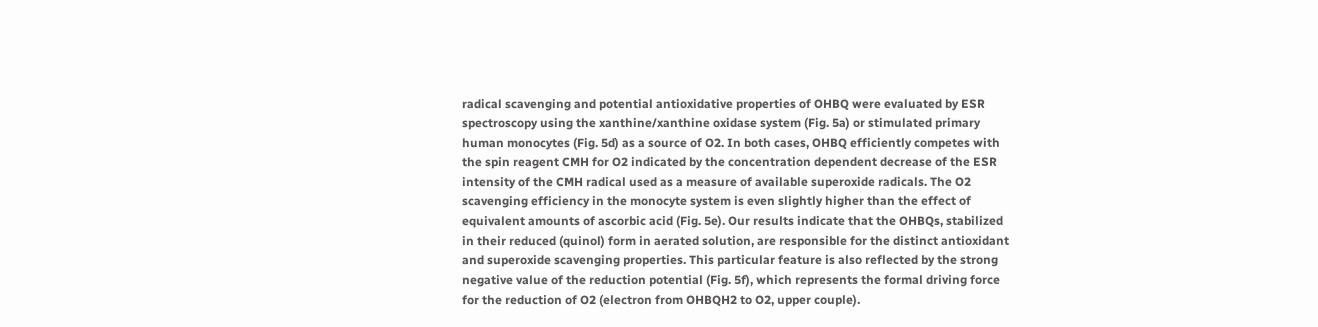radical scavenging and potential antioxidative properties of OHBQ were evaluated by ESR spectroscopy using the xanthine/xanthine oxidase system (Fig. 5a) or stimulated primary human monocytes (Fig. 5d) as a source of O2. In both cases, OHBQ efficiently competes with the spin reagent CMH for O2 indicated by the concentration dependent decrease of the ESR intensity of the CMH radical used as a measure of available superoxide radicals. The O2 scavenging efficiency in the monocyte system is even slightly higher than the effect of equivalent amounts of ascorbic acid (Fig. 5e). Our results indicate that the OHBQs, stabilized in their reduced (quinol) form in aerated solution, are responsible for the distinct antioxidant and superoxide scavenging properties. This particular feature is also reflected by the strong negative value of the reduction potential (Fig. 5f), which represents the formal driving force for the reduction of O2 (electron from OHBQH2 to O2, upper couple).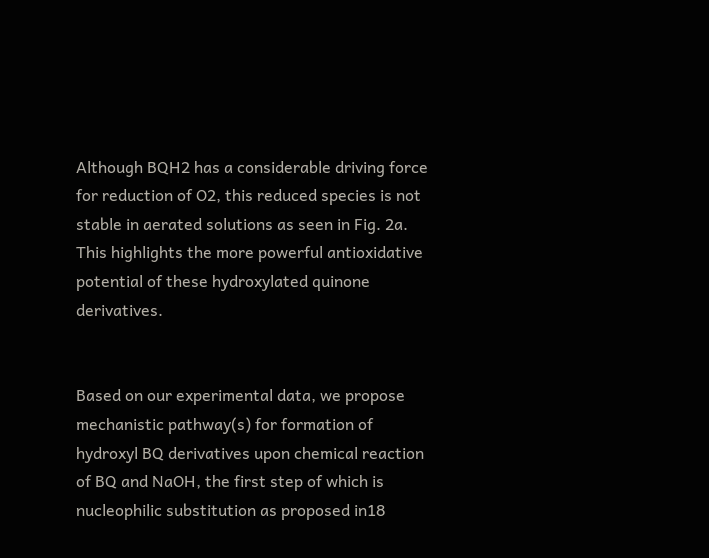Although BQH2 has a considerable driving force for reduction of O2, this reduced species is not stable in aerated solutions as seen in Fig. 2a. This highlights the more powerful antioxidative potential of these hydroxylated quinone derivatives.


Based on our experimental data, we propose mechanistic pathway(s) for formation of hydroxyl BQ derivatives upon chemical reaction of BQ and NaOH, the first step of which is nucleophilic substitution as proposed in18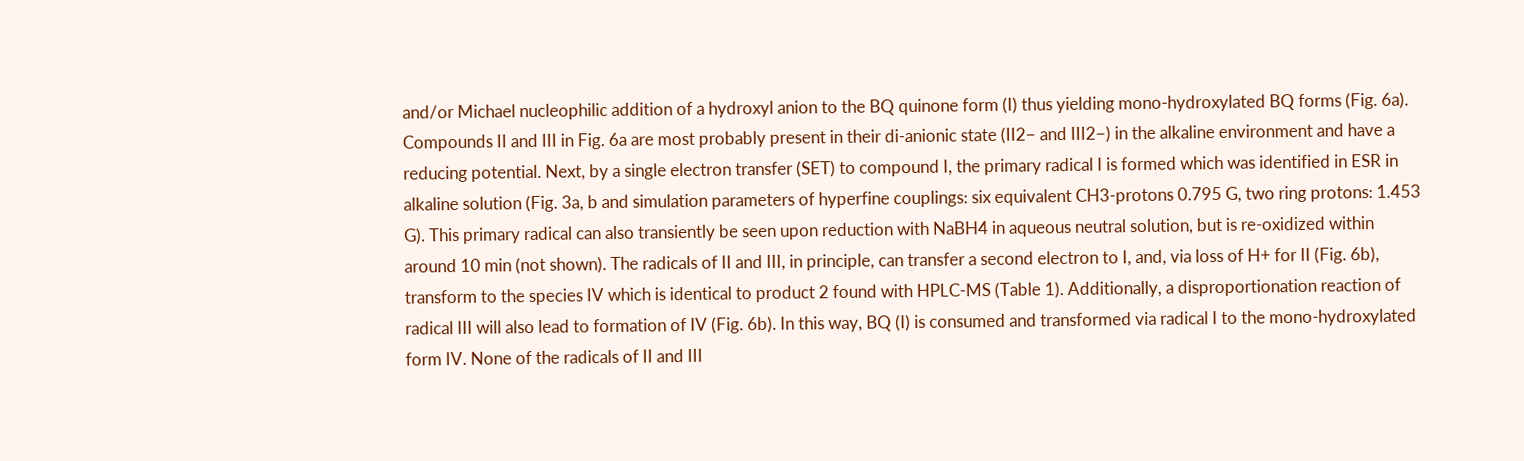and/or Michael nucleophilic addition of a hydroxyl anion to the BQ quinone form (I) thus yielding mono-hydroxylated BQ forms (Fig. 6a). Compounds II and III in Fig. 6a are most probably present in their di-anionic state (II2− and III2−) in the alkaline environment and have a reducing potential. Next, by a single electron transfer (SET) to compound I, the primary radical I is formed which was identified in ESR in alkaline solution (Fig. 3a, b and simulation parameters of hyperfine couplings: six equivalent CH3-protons 0.795 G, two ring protons: 1.453 G). This primary radical can also transiently be seen upon reduction with NaBH4 in aqueous neutral solution, but is re-oxidized within around 10 min (not shown). The radicals of II and III, in principle, can transfer a second electron to I, and, via loss of H+ for II (Fig. 6b), transform to the species IV which is identical to product 2 found with HPLC-MS (Table 1). Additionally, a disproportionation reaction of radical III will also lead to formation of IV (Fig. 6b). In this way, BQ (I) is consumed and transformed via radical I to the mono-hydroxylated form IV. None of the radicals of II and III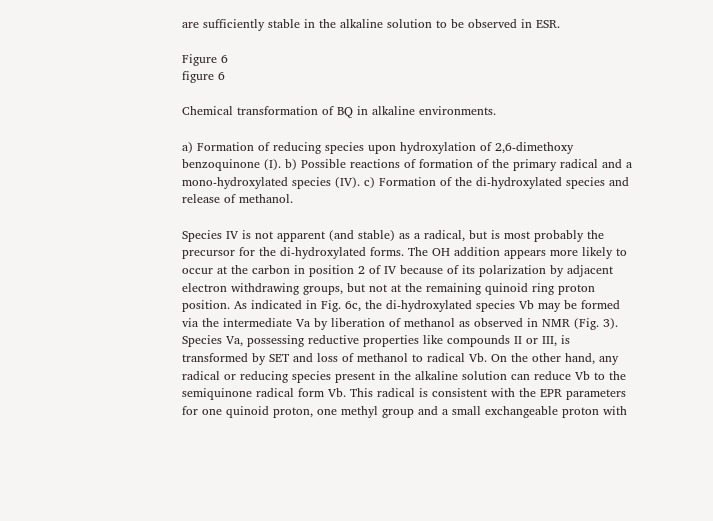are sufficiently stable in the alkaline solution to be observed in ESR.

Figure 6
figure 6

Chemical transformation of BQ in alkaline environments.

a) Formation of reducing species upon hydroxylation of 2,6-dimethoxy benzoquinone (I). b) Possible reactions of formation of the primary radical and a mono-hydroxylated species (IV). c) Formation of the di-hydroxylated species and release of methanol.

Species IV is not apparent (and stable) as a radical, but is most probably the precursor for the di-hydroxylated forms. The OH addition appears more likely to occur at the carbon in position 2 of IV because of its polarization by adjacent electron withdrawing groups, but not at the remaining quinoid ring proton position. As indicated in Fig. 6c, the di-hydroxylated species Vb may be formed via the intermediate Va by liberation of methanol as observed in NMR (Fig. 3). Species Va, possessing reductive properties like compounds II or III, is transformed by SET and loss of methanol to radical Vb. On the other hand, any radical or reducing species present in the alkaline solution can reduce Vb to the semiquinone radical form Vb. This radical is consistent with the EPR parameters for one quinoid proton, one methyl group and a small exchangeable proton with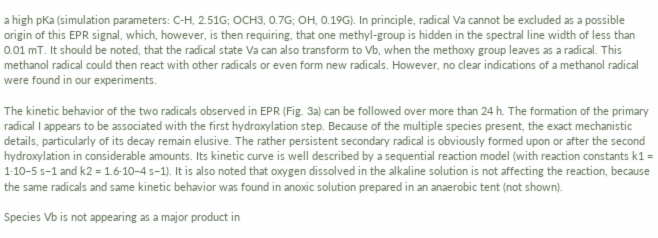a high pKa (simulation parameters: C-H, 2.51G; OCH3, 0.7G; OH, 0.19G). In principle, radical Va cannot be excluded as a possible origin of this EPR signal, which, however, is then requiring, that one methyl-group is hidden in the spectral line width of less than 0.01 mT. It should be noted, that the radical state Va can also transform to Vb, when the methoxy group leaves as a radical. This methanol radical could then react with other radicals or even form new radicals. However, no clear indications of a methanol radical were found in our experiments.

The kinetic behavior of the two radicals observed in EPR (Fig. 3a) can be followed over more than 24 h. The formation of the primary radical I appears to be associated with the first hydroxylation step. Because of the multiple species present, the exact mechanistic details, particularly of its decay remain elusive. The rather persistent secondary radical is obviously formed upon or after the second hydroxylation in considerable amounts. Its kinetic curve is well described by a sequential reaction model (with reaction constants k1 = 1·10−5 s−1 and k2 = 1.6·10−4 s−1). It is also noted that oxygen dissolved in the alkaline solution is not affecting the reaction, because the same radicals and same kinetic behavior was found in anoxic solution prepared in an anaerobic tent (not shown).

Species Vb is not appearing as a major product in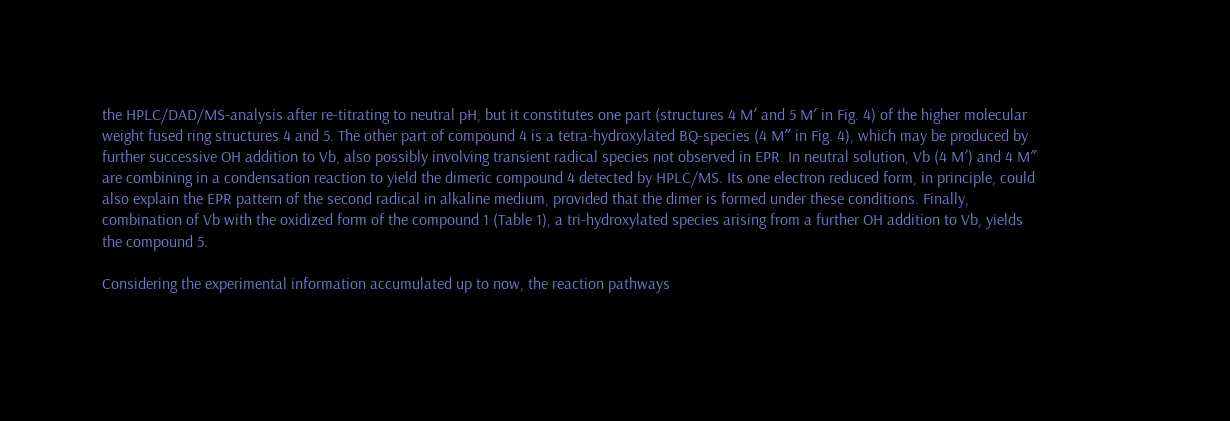the HPLC/DAD/MS-analysis after re-titrating to neutral pH, but it constitutes one part (structures 4 M′ and 5 M′ in Fig. 4) of the higher molecular weight fused ring structures 4 and 5. The other part of compound 4 is a tetra-hydroxylated BQ-species (4 M″ in Fig. 4), which may be produced by further successive OH addition to Vb, also possibly involving transient radical species not observed in EPR. In neutral solution, Vb (4 M′) and 4 M″ are combining in a condensation reaction to yield the dimeric compound 4 detected by HPLC/MS. Its one electron reduced form, in principle, could also explain the EPR pattern of the second radical in alkaline medium, provided that the dimer is formed under these conditions. Finally, combination of Vb with the oxidized form of the compound 1 (Table 1), a tri-hydroxylated species arising from a further OH addition to Vb, yields the compound 5.

Considering the experimental information accumulated up to now, the reaction pathways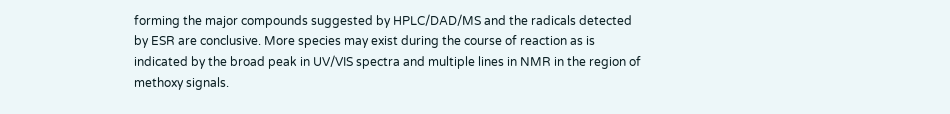forming the major compounds suggested by HPLC/DAD/MS and the radicals detected by ESR are conclusive. More species may exist during the course of reaction as is indicated by the broad peak in UV/VIS spectra and multiple lines in NMR in the region of methoxy signals.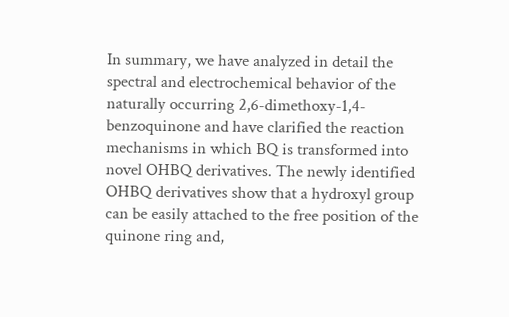In summary, we have analyzed in detail the spectral and electrochemical behavior of the naturally occurring 2,6-dimethoxy-1,4-benzoquinone and have clarified the reaction mechanisms in which BQ is transformed into novel OHBQ derivatives. The newly identified OHBQ derivatives show that a hydroxyl group can be easily attached to the free position of the quinone ring and,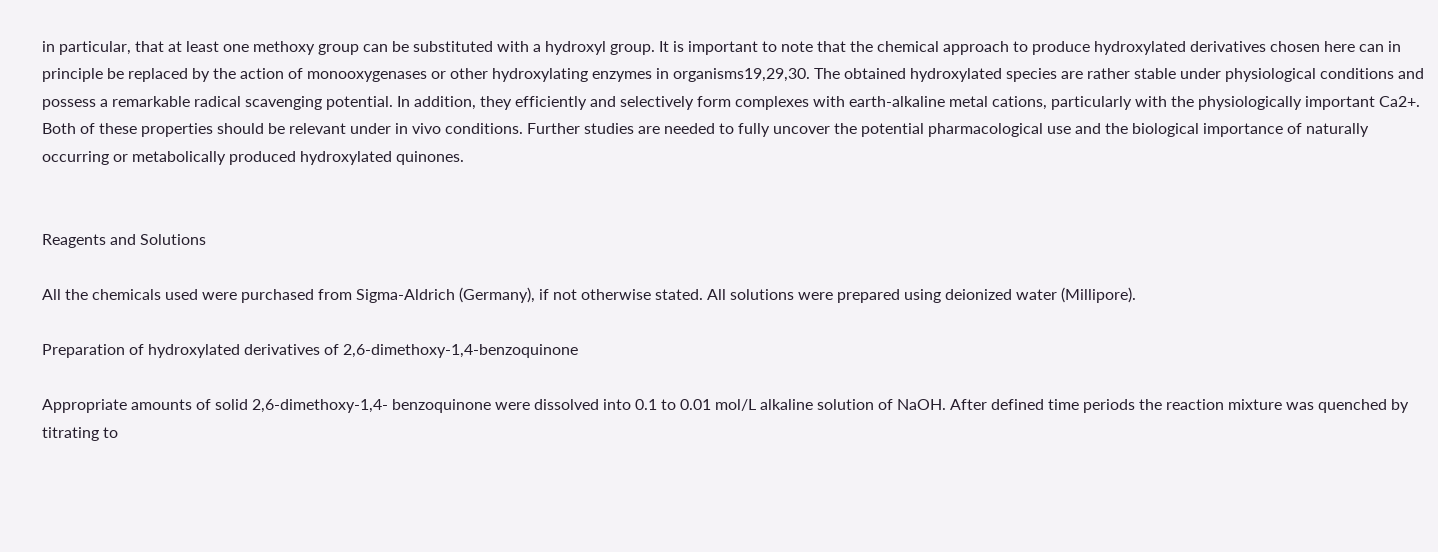in particular, that at least one methoxy group can be substituted with a hydroxyl group. It is important to note that the chemical approach to produce hydroxylated derivatives chosen here can in principle be replaced by the action of monooxygenases or other hydroxylating enzymes in organisms19,29,30. The obtained hydroxylated species are rather stable under physiological conditions and possess a remarkable radical scavenging potential. In addition, they efficiently and selectively form complexes with earth-alkaline metal cations, particularly with the physiologically important Ca2+. Both of these properties should be relevant under in vivo conditions. Further studies are needed to fully uncover the potential pharmacological use and the biological importance of naturally occurring or metabolically produced hydroxylated quinones.


Reagents and Solutions

All the chemicals used were purchased from Sigma-Aldrich (Germany), if not otherwise stated. All solutions were prepared using deionized water (Millipore).

Preparation of hydroxylated derivatives of 2,6-dimethoxy-1,4-benzoquinone

Appropriate amounts of solid 2,6-dimethoxy-1,4- benzoquinone were dissolved into 0.1 to 0.01 mol/L alkaline solution of NaOH. After defined time periods the reaction mixture was quenched by titrating to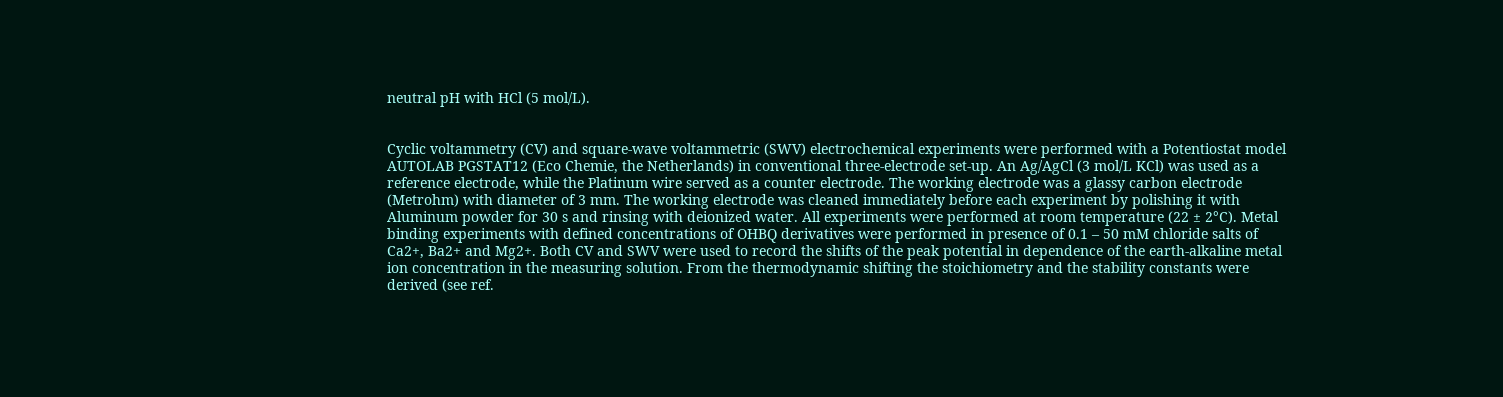neutral pH with HCl (5 mol/L).


Cyclic voltammetry (CV) and square-wave voltammetric (SWV) electrochemical experiments were performed with a Potentiostat model AUTOLAB PGSTAT12 (Eco Chemie, the Netherlands) in conventional three-electrode set-up. An Ag/AgCl (3 mol/L KCl) was used as a reference electrode, while the Platinum wire served as a counter electrode. The working electrode was a glassy carbon electrode (Metrohm) with diameter of 3 mm. The working electrode was cleaned immediately before each experiment by polishing it with Aluminum powder for 30 s and rinsing with deionized water. All experiments were performed at room temperature (22 ± 2°C). Metal binding experiments with defined concentrations of OHBQ derivatives were performed in presence of 0.1 – 50 mM chloride salts of Ca2+, Ba2+ and Mg2+. Both CV and SWV were used to record the shifts of the peak potential in dependence of the earth-alkaline metal ion concentration in the measuring solution. From the thermodynamic shifting the stoichiometry and the stability constants were derived (see ref.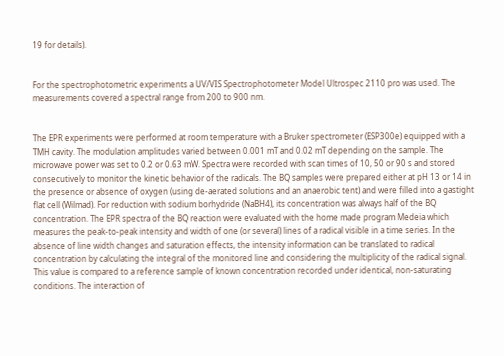19 for details).


For the spectrophotometric experiments a UV/VIS Spectrophotometer Model Ultrospec 2110 pro was used. The measurements covered a spectral range from 200 to 900 nm.


The EPR experiments were performed at room temperature with a Bruker spectrometer (ESP300e) equipped with a TMH cavity. The modulation amplitudes varied between 0.001 mT and 0.02 mT depending on the sample. The microwave power was set to 0.2 or 0.63 mW. Spectra were recorded with scan times of 10, 50 or 90 s and stored consecutively to monitor the kinetic behavior of the radicals. The BQ samples were prepared either at pH 13 or 14 in the presence or absence of oxygen (using de-aerated solutions and an anaerobic tent) and were filled into a gastight flat cell (Wilmad). For reduction with sodium borhydride (NaBH4), its concentration was always half of the BQ concentration. The EPR spectra of the BQ reaction were evaluated with the home made program Medeia which measures the peak-to-peak intensity and width of one (or several) lines of a radical visible in a time series. In the absence of line width changes and saturation effects, the intensity information can be translated to radical concentration by calculating the integral of the monitored line and considering the multiplicity of the radical signal. This value is compared to a reference sample of known concentration recorded under identical, non-saturating conditions. The interaction of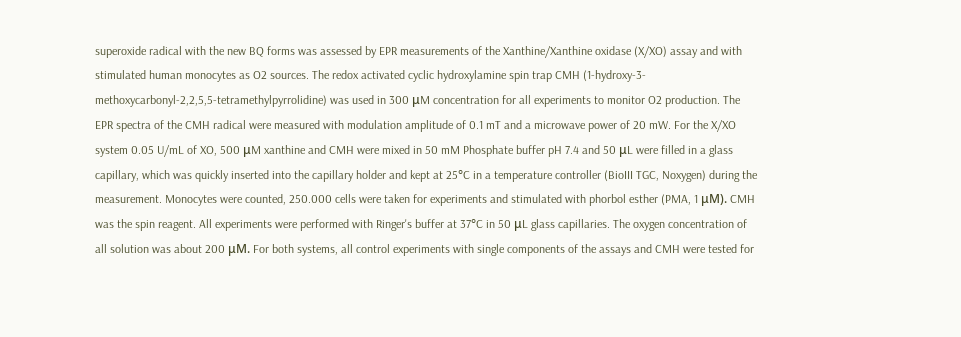superoxide radical with the new BQ forms was assessed by EPR measurements of the Xanthine/Xanthine oxidase (X/XO) assay and with stimulated human monocytes as O2 sources. The redox activated cyclic hydroxylamine spin trap CMH (1-hydroxy-3-methoxycarbonyl-2,2,5,5-tetramethylpyrrolidine) was used in 300 μM concentration for all experiments to monitor O2 production. The EPR spectra of the CMH radical were measured with modulation amplitude of 0.1 mT and a microwave power of 20 mW. For the X/XO system 0.05 U/mL of XO, 500 μM xanthine and CMH were mixed in 50 mM Phosphate buffer pH 7.4 and 50 μL were filled in a glass capillary, which was quickly inserted into the capillary holder and kept at 25°C in a temperature controller (BioIII TGC, Noxygen) during the measurement. Monocytes were counted, 250.000 cells were taken for experiments and stimulated with phorbol esther (PMA, 1 μM). CMH was the spin reagent. All experiments were performed with Ringer's buffer at 37°C in 50 μL glass capillaries. The oxygen concentration of all solution was about 200 μM. For both systems, all control experiments with single components of the assays and CMH were tested for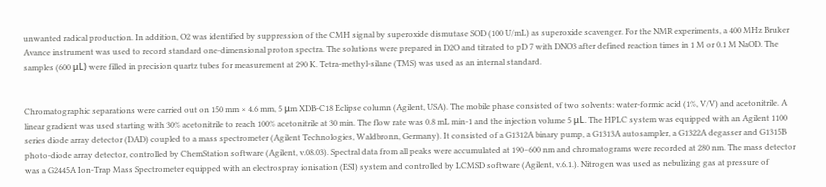unwanted radical production. In addition, O2 was identified by suppression of the CMH signal by superoxide dismutase SOD (100 U/mL) as superoxide scavenger. For the NMR experiments, a 400 MHz Bruker Avance instrument was used to record standard one-dimensional proton spectra. The solutions were prepared in D2O and titrated to pD 7 with DNO3 after defined reaction times in 1 M or 0.1 M NaOD. The samples (600 μL) were filled in precision quartz tubes for measurement at 290 K. Tetra-methyl-silane (TMS) was used as an internal standard.


Chromatographic separations were carried out on 150 mm × 4.6 mm, 5 μm XDB-C18 Eclipse column (Agilent, USA). The mobile phase consisted of two solvents: water-formic acid (1%, V/V) and acetonitrile. A linear gradient was used starting with 30% acetonitrile to reach 100% acetonitrile at 30 min. The flow rate was 0.8 mL min-1 and the injection volume 5 μL. The HPLC system was equipped with an Agilent 1100 series diode array detector (DAD) coupled to a mass spectrometer (Agilent Technologies, Waldbronn, Germany). It consisted of a G1312A binary pump, a G1313A autosampler, a G1322A degasser and G1315B photo-diode array detector, controlled by ChemStation software (Agilent, v.08.03). Spectral data from all peaks were accumulated at 190–600 nm and chromatograms were recorded at 280 nm. The mass detector was a G2445A Ion-Trap Mass Spectrometer equipped with an electrospray ionisation (ESI) system and controlled by LCMSD software (Agilent, v.6.1.). Nitrogen was used as nebulizing gas at pressure of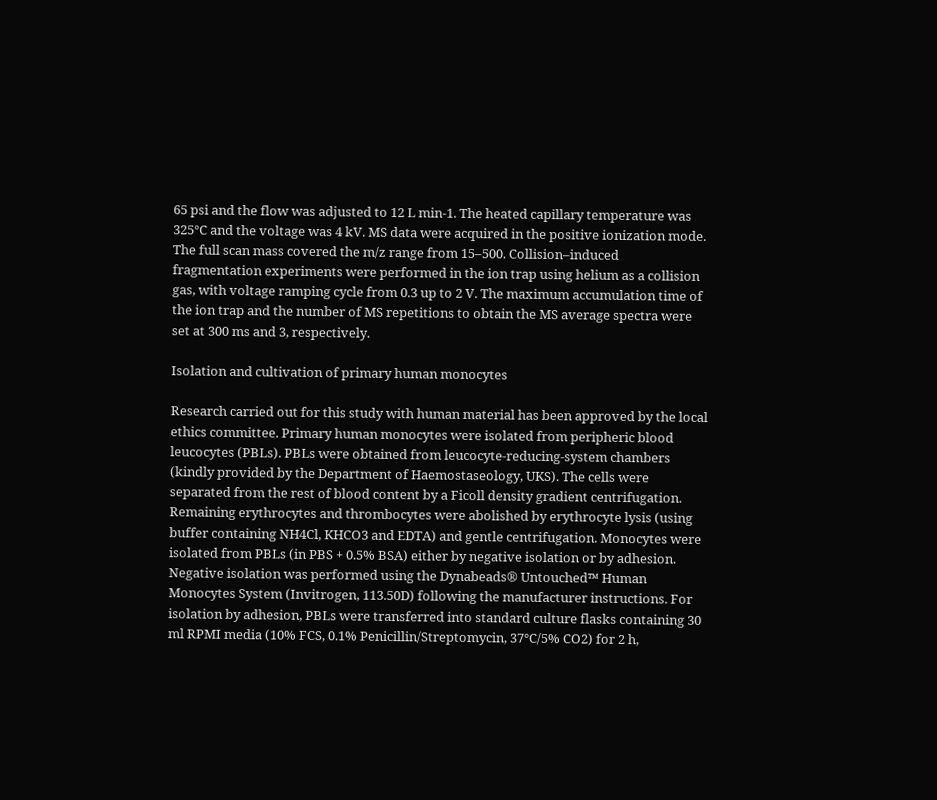65 psi and the flow was adjusted to 12 L min-1. The heated capillary temperature was 325°C and the voltage was 4 kV. MS data were acquired in the positive ionization mode. The full scan mass covered the m/z range from 15–500. Collision–induced fragmentation experiments were performed in the ion trap using helium as a collision gas, with voltage ramping cycle from 0.3 up to 2 V. The maximum accumulation time of the ion trap and the number of MS repetitions to obtain the MS average spectra were set at 300 ms and 3, respectively.

Isolation and cultivation of primary human monocytes

Research carried out for this study with human material has been approved by the local ethics committee. Primary human monocytes were isolated from peripheric blood leucocytes (PBLs). PBLs were obtained from leucocyte-reducing-system chambers (kindly provided by the Department of Haemostaseology, UKS). The cells were separated from the rest of blood content by a Ficoll density gradient centrifugation. Remaining erythrocytes and thrombocytes were abolished by erythrocyte lysis (using buffer containing NH4Cl, KHCO3 and EDTA) and gentle centrifugation. Monocytes were isolated from PBLs (in PBS + 0.5% BSA) either by negative isolation or by adhesion. Negative isolation was performed using the Dynabeads® Untouched™ Human Monocytes System (Invitrogen, 113.50D) following the manufacturer instructions. For isolation by adhesion, PBLs were transferred into standard culture flasks containing 30 ml RPMI media (10% FCS, 0.1% Penicillin/Streptomycin, 37°C/5% CO2) for 2 h,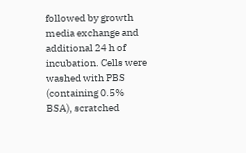followed by growth media exchange and additional 24 h of incubation. Cells were washed with PBS (containing 0.5% BSA), scratched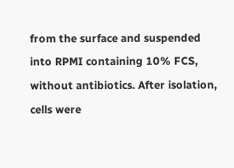from the surface and suspended into RPMI containing 10% FCS, without antibiotics. After isolation, cells were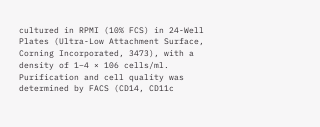cultured in RPMI (10% FCS) in 24-Well Plates (Ultra-Low Attachment Surface, Corning Incorporated, 3473), with a density of 1−4 × 106 cells/ml. Purification and cell quality was determined by FACS (CD14, CD11c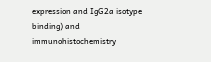expression and IgG2a isotype binding) and immunohistochemistry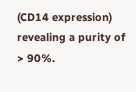(CD14 expression) revealing a purity of > 90%.